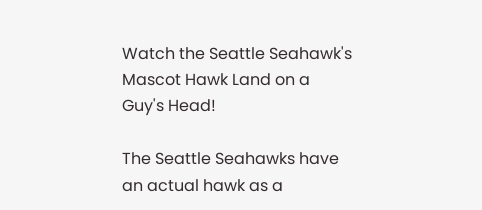Watch the Seattle Seahawk's Mascot Hawk Land on a Guy's Head!

The Seattle Seahawks have an actual hawk as a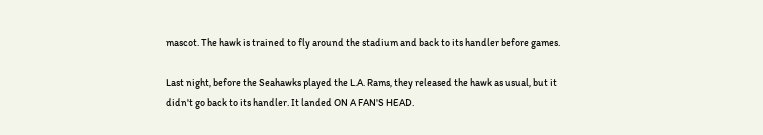mascot. The hawk is trained to fly around the stadium and back to its handler before games.

Last night, before the Seahawks played the L.A. Rams, they released the hawk as usual, but it didn't go back to its handler. It landed ON A FAN'S HEAD.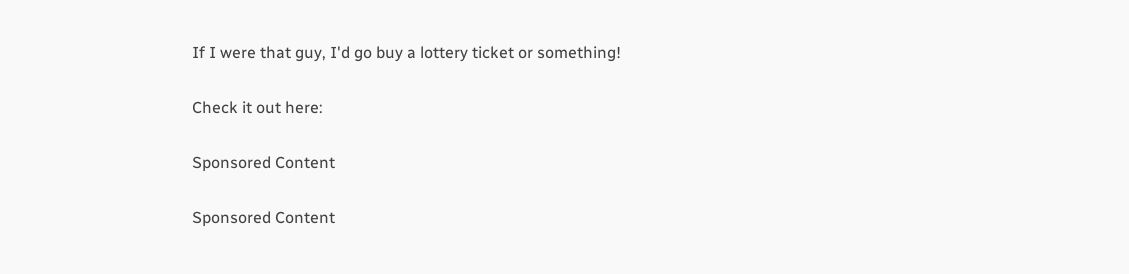If I were that guy, I'd go buy a lottery ticket or something!

Check it out here:

Sponsored Content

Sponsored Content